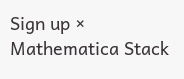Sign up ×
Mathematica Stack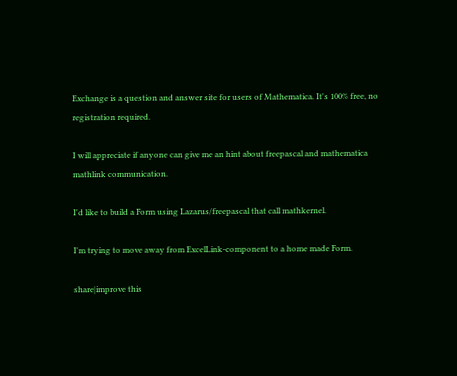Exchange is a question and answer site for users of Mathematica. It's 100% free, no registration required.

I will appreciate if anyone can give me an hint about freepascal and mathematica mathlink communication.

I'd like to build a Form using Lazarus/freepascal that call mathkernel.

I'm trying to move away from ExcelLink-component to a home made Form.

share|improve this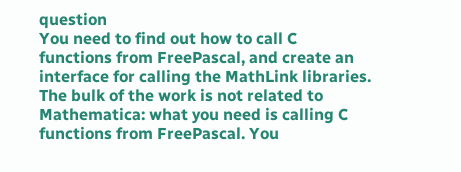question
You need to find out how to call C functions from FreePascal, and create an interface for calling the MathLink libraries. The bulk of the work is not related to Mathematica: what you need is calling C functions from FreePascal. You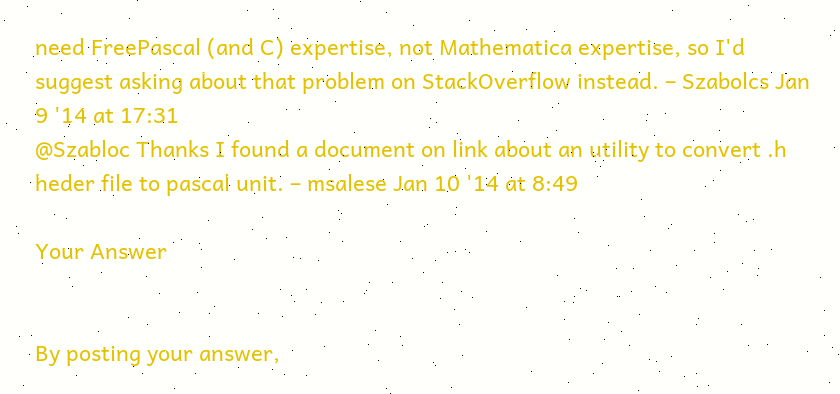need FreePascal (and C) expertise, not Mathematica expertise, so I'd suggest asking about that problem on StackOverflow instead. – Szabolcs Jan 9 '14 at 17:31
@Szabloc Thanks I found a document on link about an utility to convert .h heder file to pascal unit. – msalese Jan 10 '14 at 8:49

Your Answer


By posting your answer,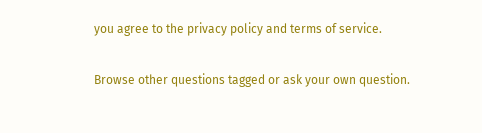you agree to the privacy policy and terms of service.

Browse other questions tagged or ask your own question.